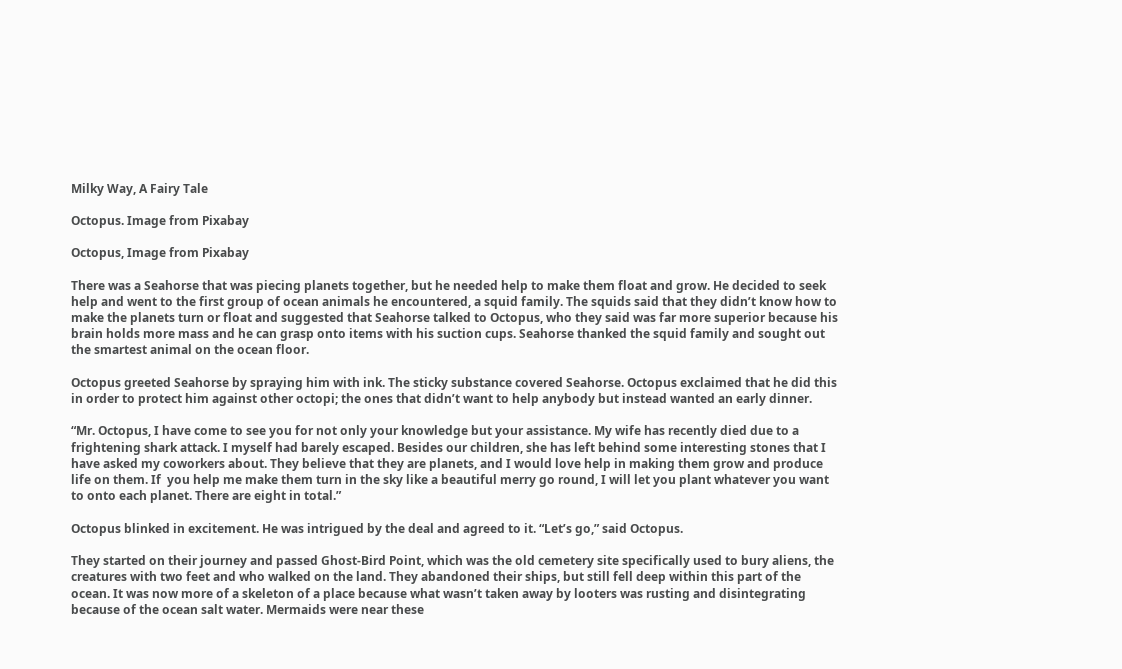Milky Way, A Fairy Tale

Octopus. Image from Pixabay

Octopus, Image from Pixabay

There was a Seahorse that was piecing planets together, but he needed help to make them float and grow. He decided to seek help and went to the first group of ocean animals he encountered, a squid family. The squids said that they didn’t know how to make the planets turn or float and suggested that Seahorse talked to Octopus, who they said was far more superior because his brain holds more mass and he can grasp onto items with his suction cups. Seahorse thanked the squid family and sought out the smartest animal on the ocean floor.

Octopus greeted Seahorse by spraying him with ink. The sticky substance covered Seahorse. Octopus exclaimed that he did this in order to protect him against other octopi; the ones that didn’t want to help anybody but instead wanted an early dinner.

“Mr. Octopus, I have come to see you for not only your knowledge but your assistance. My wife has recently died due to a frightening shark attack. I myself had barely escaped. Besides our children, she has left behind some interesting stones that I have asked my coworkers about. They believe that they are planets, and I would love help in making them grow and produce life on them. If  you help me make them turn in the sky like a beautiful merry go round, I will let you plant whatever you want to onto each planet. There are eight in total.”

Octopus blinked in excitement. He was intrigued by the deal and agreed to it. “Let’s go,” said Octopus.

They started on their journey and passed Ghost-Bird Point, which was the old cemetery site specifically used to bury aliens, the creatures with two feet and who walked on the land. They abandoned their ships, but still fell deep within this part of the ocean. It was now more of a skeleton of a place because what wasn’t taken away by looters was rusting and disintegrating because of the ocean salt water. Mermaids were near these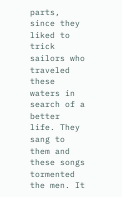parts, since they liked to trick sailors who traveled these waters in search of a better life. They sang to them and these songs tormented the men. It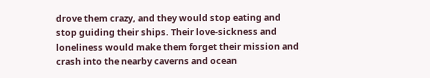drove them crazy, and they would stop eating and stop guiding their ships. Their love-sickness and loneliness would make them forget their mission and crash into the nearby caverns and ocean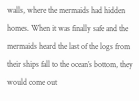walls, where the mermaids had hidden homes. When it was finally safe and the mermaids heard the last of the logs from their ships fall to the ocean’s bottom, they would come out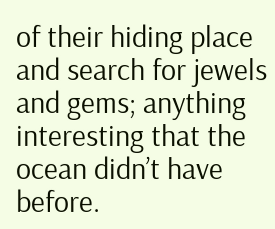of their hiding place and search for jewels and gems; anything interesting that the ocean didn’t have before.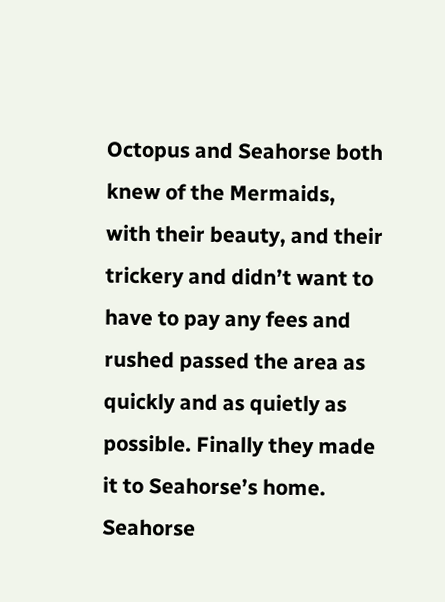Octopus and Seahorse both knew of the Mermaids, with their beauty, and their trickery and didn’t want to have to pay any fees and rushed passed the area as quickly and as quietly as possible. Finally they made it to Seahorse’s home. Seahorse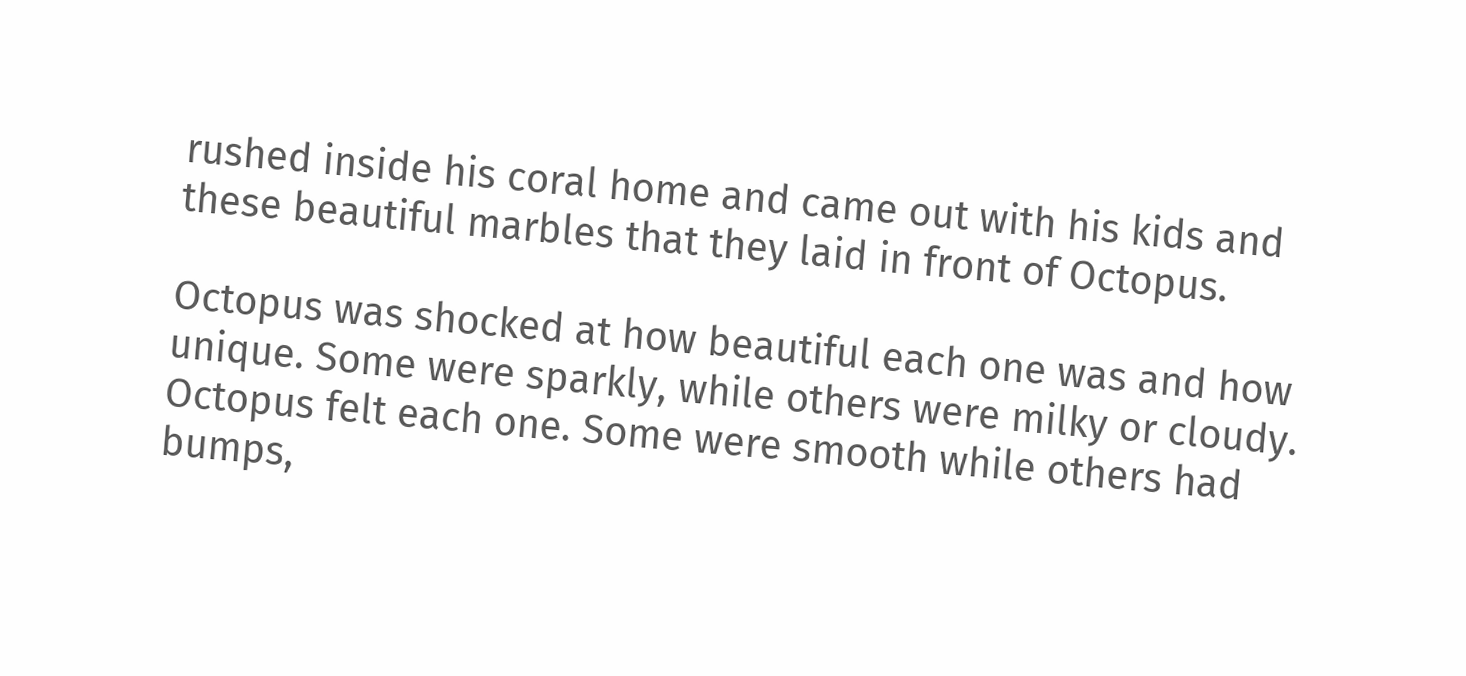rushed inside his coral home and came out with his kids and these beautiful marbles that they laid in front of Octopus.

Octopus was shocked at how beautiful each one was and how unique. Some were sparkly, while others were milky or cloudy. Octopus felt each one. Some were smooth while others had bumps,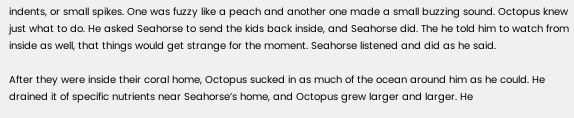indents, or small spikes. One was fuzzy like a peach and another one made a small buzzing sound. Octopus knew just what to do. He asked Seahorse to send the kids back inside, and Seahorse did. The he told him to watch from inside as well, that things would get strange for the moment. Seahorse listened and did as he said.

After they were inside their coral home, Octopus sucked in as much of the ocean around him as he could. He drained it of specific nutrients near Seahorse’s home, and Octopus grew larger and larger. He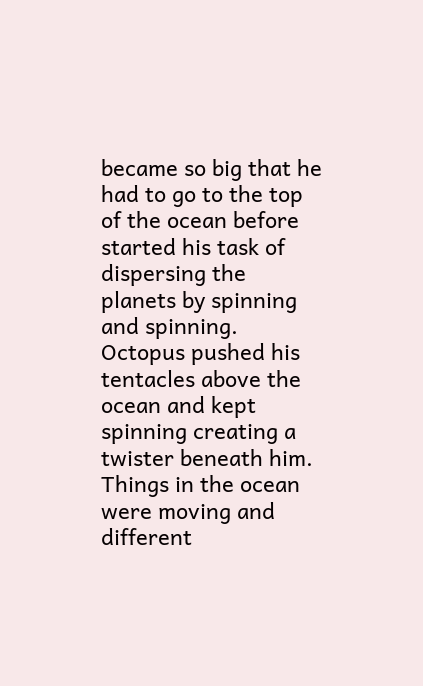became so big that he had to go to the top of the ocean before started his task of dispersing the planets by spinning and spinning. Octopus pushed his tentacles above the ocean and kept spinning creating a twister beneath him. Things in the ocean were moving and different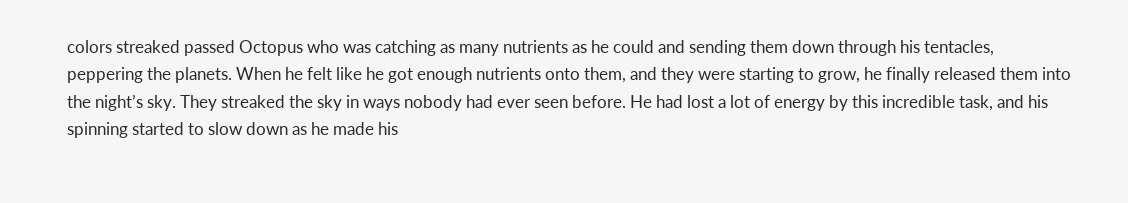colors streaked passed Octopus who was catching as many nutrients as he could and sending them down through his tentacles, peppering the planets. When he felt like he got enough nutrients onto them, and they were starting to grow, he finally released them into the night’s sky. They streaked the sky in ways nobody had ever seen before. He had lost a lot of energy by this incredible task, and his spinning started to slow down as he made his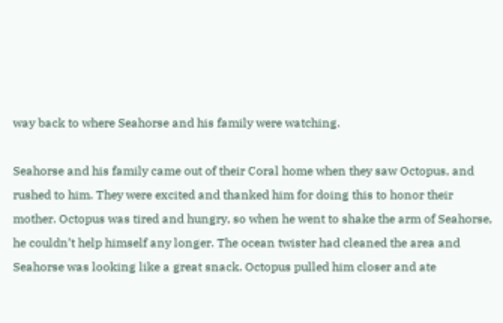way back to where Seahorse and his family were watching.

Seahorse and his family came out of their Coral home when they saw Octopus, and rushed to him. They were excited and thanked him for doing this to honor their mother. Octopus was tired and hungry, so when he went to shake the arm of Seahorse, he couldn’t help himself any longer. The ocean twister had cleaned the area and Seahorse was looking like a great snack. Octopus pulled him closer and ate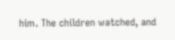him. The children watched, and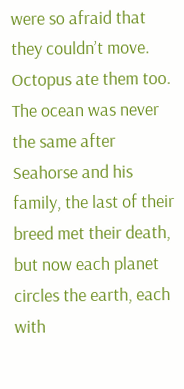were so afraid that they couldn’t move. Octopus ate them too. The ocean was never the same after Seahorse and his family, the last of their breed met their death, but now each planet circles the earth, each with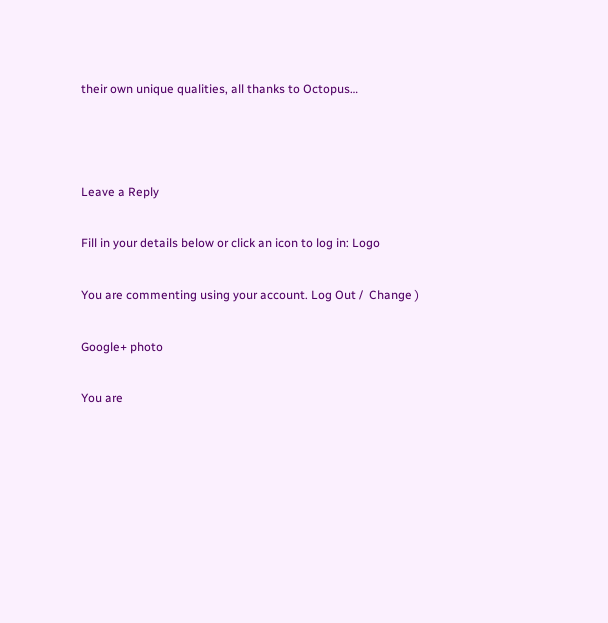their own unique qualities, all thanks to Octopus…



Leave a Reply

Fill in your details below or click an icon to log in: Logo

You are commenting using your account. Log Out /  Change )

Google+ photo

You are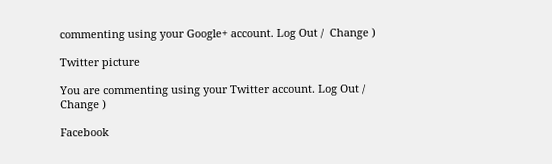commenting using your Google+ account. Log Out /  Change )

Twitter picture

You are commenting using your Twitter account. Log Out /  Change )

Facebook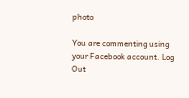photo

You are commenting using your Facebook account. Log Out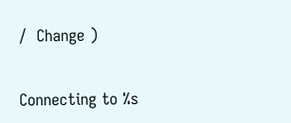/  Change )


Connecting to %s